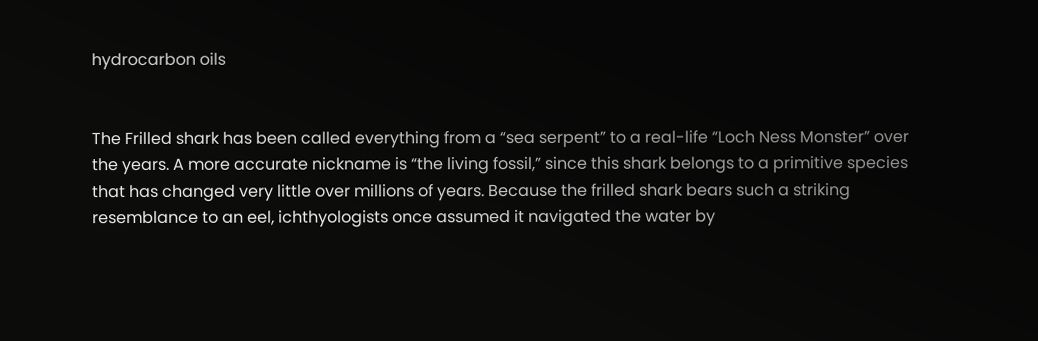hydrocarbon oils


The Frilled shark has been called everything from a “sea serpent” to a real-life “Loch Ness Monster” over the years. A more accurate nickname is “the living fossil,” since this shark belongs to a primitive species that has changed very little over millions of years. Because the frilled shark bears such a striking resemblance to an eel, ichthyologists once assumed it navigated the water by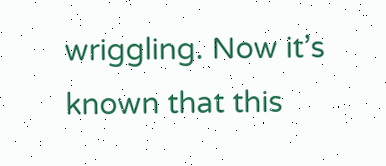wriggling. Now it’s known that this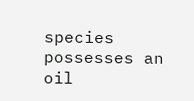species possesses an oil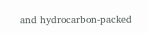and hydrocarbon-packed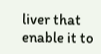liver that enable it to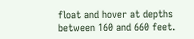float and hover at depths between 160 and 660 feet.